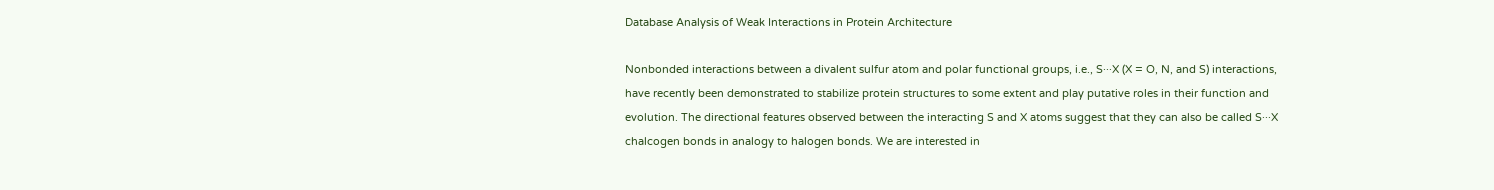Database Analysis of Weak Interactions in Protein Architecture

Nonbonded interactions between a divalent sulfur atom and polar functional groups, i.e., S···X (X = O, N, and S) interactions, have recently been demonstrated to stabilize protein structures to some extent and play putative roles in their function and evolution. The directional features observed between the interacting S and X atoms suggest that they can also be called S···X chalcogen bonds in analogy to halogen bonds. We are interested in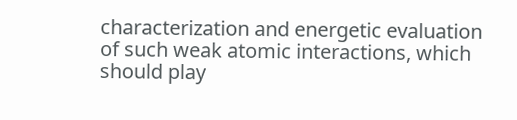characterization and energetic evaluation of such weak atomic interactions, which should play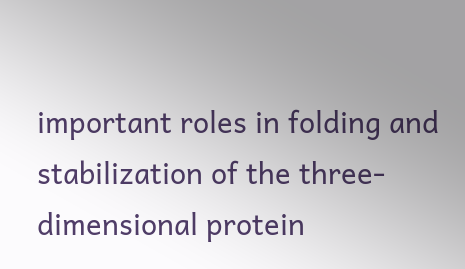important roles in folding and stabilization of the three-dimensional protein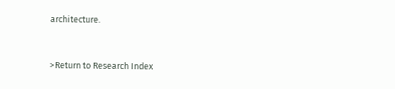architecture.


>Return to Research Index